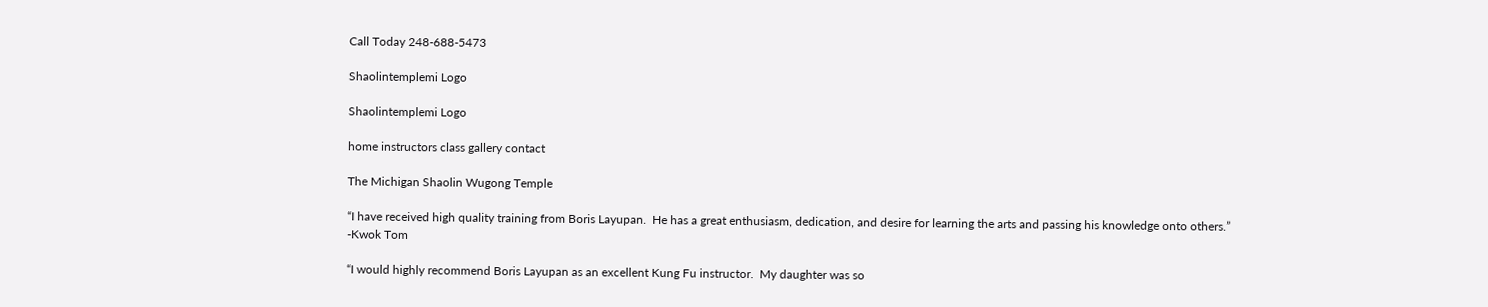Call Today 248-688-5473

Shaolintemplemi Logo

Shaolintemplemi Logo

home instructors class gallery contact

The Michigan Shaolin Wugong Temple

“I have received high quality training from Boris Layupan.  He has a great enthusiasm, dedication, and desire for learning the arts and passing his knowledge onto others.”
-Kwok Tom

“I would highly recommend Boris Layupan as an excellent Kung Fu instructor.  My daughter was so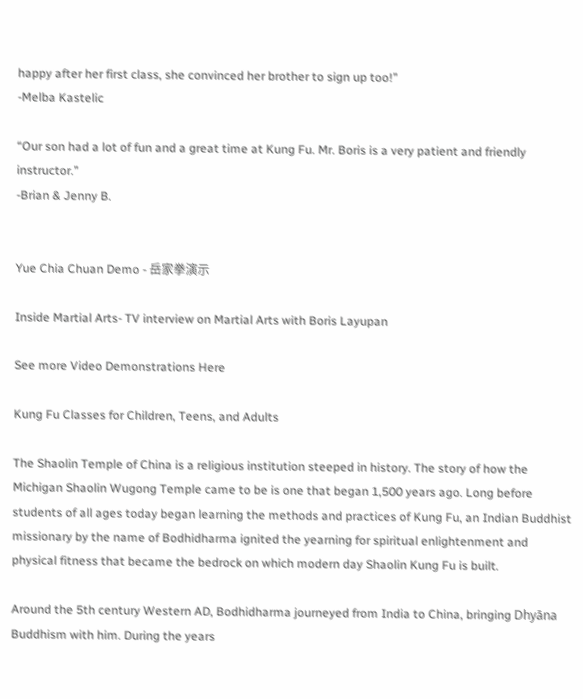happy after her first class, she convinced her brother to sign up too!”
-Melba Kastelic

“Our son had a lot of fun and a great time at Kung Fu. Mr. Boris is a very patient and friendly instructor.”
-Brian & Jenny B.


Yue Chia Chuan Demo - 岳家拳演示

Inside Martial Arts- TV interview on Martial Arts with Boris Layupan

See more Video Demonstrations Here

Kung Fu Classes for Children, Teens, and Adults

The Shaolin Temple of China is a religious institution steeped in history. The story of how the Michigan Shaolin Wugong Temple came to be is one that began 1,500 years ago. Long before students of all ages today began learning the methods and practices of Kung Fu, an Indian Buddhist missionary by the name of Bodhidharma ignited the yearning for spiritual enlightenment and physical fitness that became the bedrock on which modern day Shaolin Kung Fu is built.

Around the 5th century Western AD, Bodhidharma journeyed from India to China, bringing Dhyāna Buddhism with him. During the years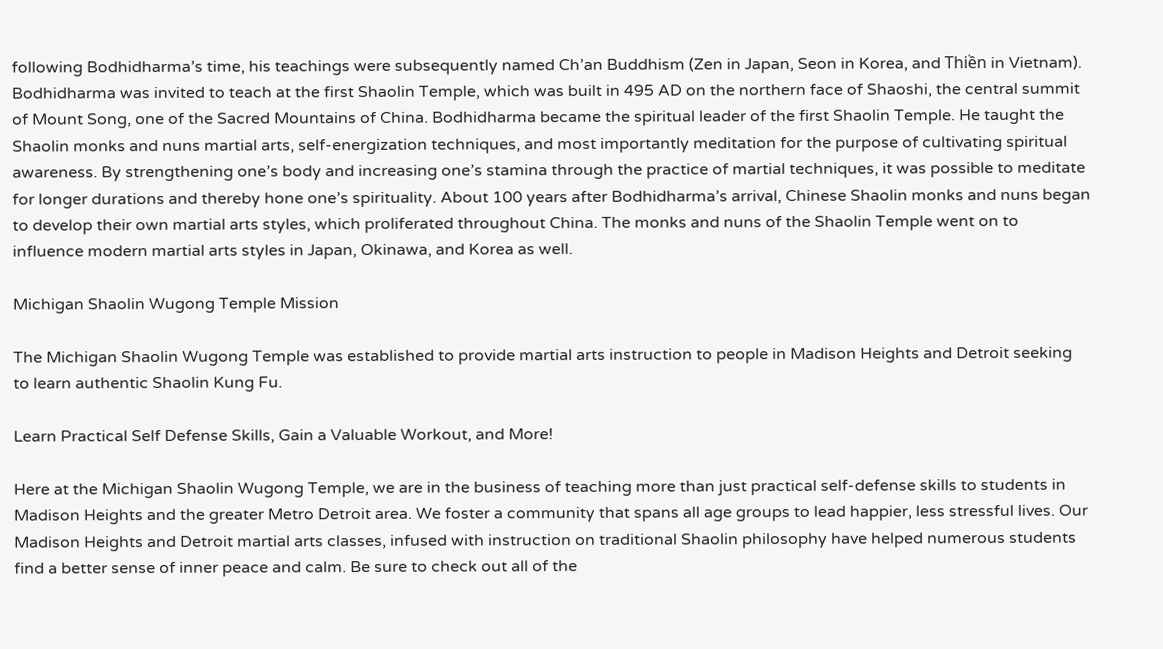following Bodhidharma’s time, his teachings were subsequently named Ch’an Buddhism (Zen in Japan, Seon in Korea, and Thiền in Vietnam). Bodhidharma was invited to teach at the first Shaolin Temple, which was built in 495 AD on the northern face of Shaoshi, the central summit of Mount Song, one of the Sacred Mountains of China. Bodhidharma became the spiritual leader of the first Shaolin Temple. He taught the Shaolin monks and nuns martial arts, self-energization techniques, and most importantly meditation for the purpose of cultivating spiritual awareness. By strengthening one’s body and increasing one’s stamina through the practice of martial techniques, it was possible to meditate for longer durations and thereby hone one’s spirituality. About 100 years after Bodhidharma’s arrival, Chinese Shaolin monks and nuns began to develop their own martial arts styles, which proliferated throughout China. The monks and nuns of the Shaolin Temple went on to influence modern martial arts styles in Japan, Okinawa, and Korea as well.

Michigan Shaolin Wugong Temple Mission

The Michigan Shaolin Wugong Temple was established to provide martial arts instruction to people in Madison Heights and Detroit seeking to learn authentic Shaolin Kung Fu.

Learn Practical Self Defense Skills, Gain a Valuable Workout, and More!

Here at the Michigan Shaolin Wugong Temple, we are in the business of teaching more than just practical self-defense skills to students in Madison Heights and the greater Metro Detroit area. We foster a community that spans all age groups to lead happier, less stressful lives. Our Madison Heights and Detroit martial arts classes, infused with instruction on traditional Shaolin philosophy have helped numerous students find a better sense of inner peace and calm. Be sure to check out all of the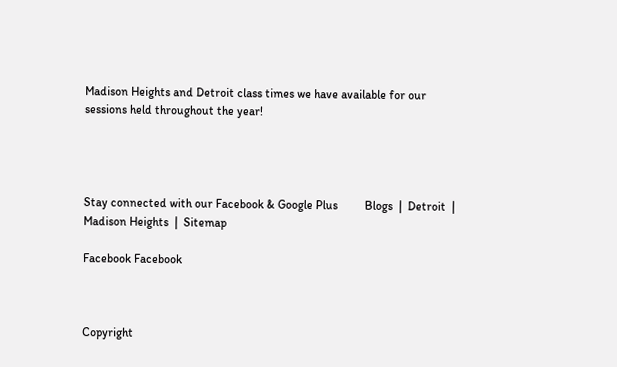Madison Heights and Detroit class times we have available for our sessions held throughout the year!




Stay connected with our Facebook & Google Plus         Blogs  |  Detroit  |  Madison Heights  |  Sitemap

Facebook Facebook



Copyright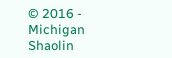© 2016 - Michigan Shaolin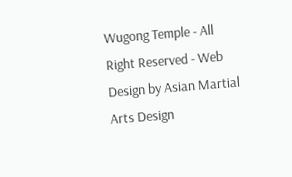Wugong Temple - All Right Reserved - Web Design by Asian Martial Arts Design